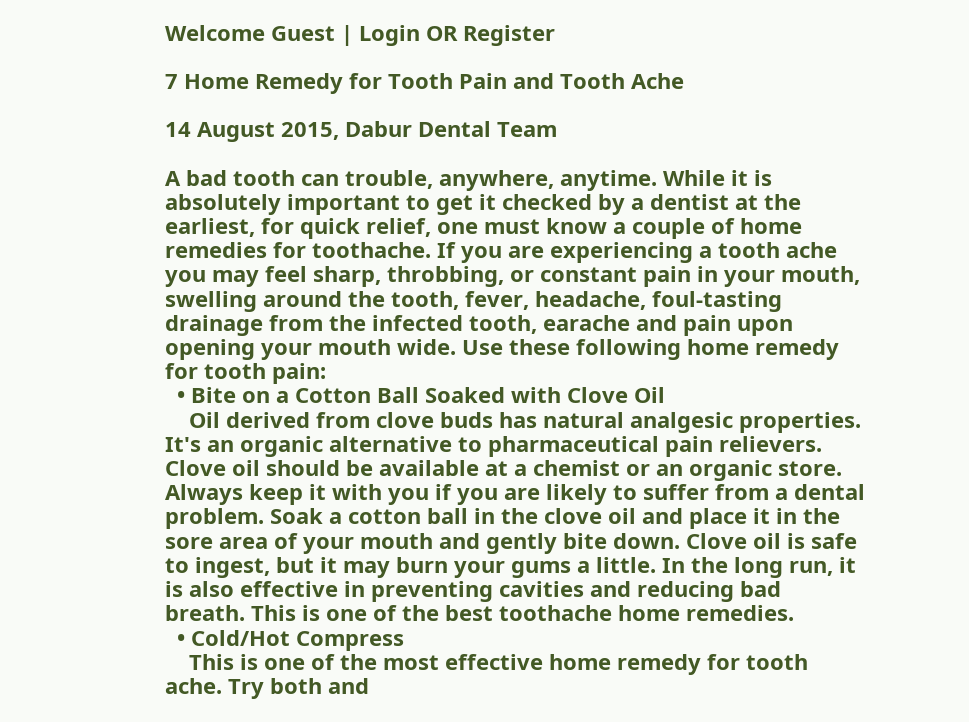Welcome Guest | Login OR Register

7 Home Remedy for Tooth Pain and Tooth Ache

14 August 2015, Dabur Dental Team

A bad tooth can trouble, anywhere, anytime. While it is absolutely important to get it checked by a dentist at the earliest, for quick relief, one must know a couple of home remedies for toothache. If you are experiencing a tooth ache you may feel sharp, throbbing, or constant pain in your mouth, swelling around the tooth, fever, headache, foul-tasting drainage from the infected tooth, earache and pain upon opening your mouth wide. Use these following home remedy for tooth pain:
  • Bite on a Cotton Ball Soaked with Clove Oil
    Oil derived from clove buds has natural analgesic properties. It's an organic alternative to pharmaceutical pain relievers. Clove oil should be available at a chemist or an organic store. Always keep it with you if you are likely to suffer from a dental problem. Soak a cotton ball in the clove oil and place it in the sore area of your mouth and gently bite down. Clove oil is safe to ingest, but it may burn your gums a little. In the long run, it is also effective in preventing cavities and reducing bad breath. This is one of the best toothache home remedies.
  • Cold/Hot Compress
    This is one of the most effective home remedy for tooth ache. Try both and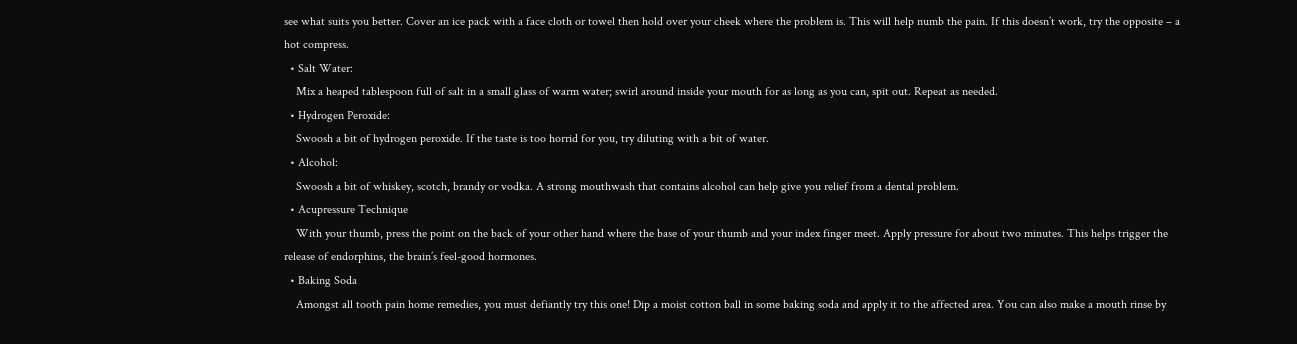see what suits you better. Cover an ice pack with a face cloth or towel then hold over your cheek where the problem is. This will help numb the pain. If this doesn’t work, try the opposite – a hot compress.
  • Salt Water:
    Mix a heaped tablespoon full of salt in a small glass of warm water; swirl around inside your mouth for as long as you can, spit out. Repeat as needed.
  • Hydrogen Peroxide:
    Swoosh a bit of hydrogen peroxide. If the taste is too horrid for you, try diluting with a bit of water.
  • Alcohol:
    Swoosh a bit of whiskey, scotch, brandy or vodka. A strong mouthwash that contains alcohol can help give you relief from a dental problem.
  • Acupressure Technique
    With your thumb, press the point on the back of your other hand where the base of your thumb and your index finger meet. Apply pressure for about two minutes. This helps trigger the release of endorphins, the brain’s feel-good hormones.
  • Baking Soda
    Amongst all tooth pain home remedies, you must defiantly try this one! Dip a moist cotton ball in some baking soda and apply it to the affected area. You can also make a mouth rinse by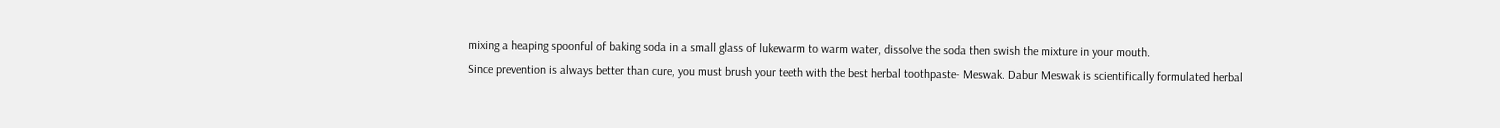mixing a heaping spoonful of baking soda in a small glass of lukewarm to warm water, dissolve the soda then swish the mixture in your mouth.
Since prevention is always better than cure, you must brush your teeth with the best herbal toothpaste- Meswak. Dabur Meswak is scientifically formulated herbal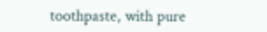toothpaste, with pure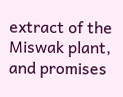extract of the Miswak plant, and promises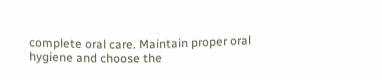complete oral care. Maintain proper oral hygiene and choose the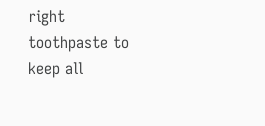right toothpaste to keep all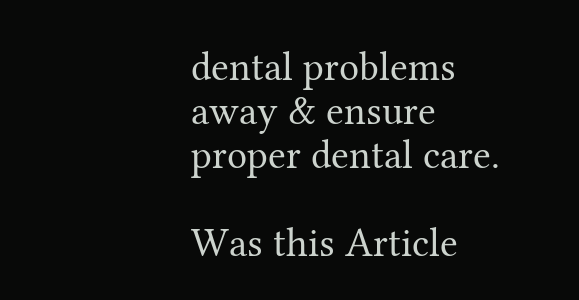dental problems away & ensure proper dental care.

Was this Article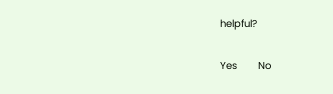helpful?

Yes       No